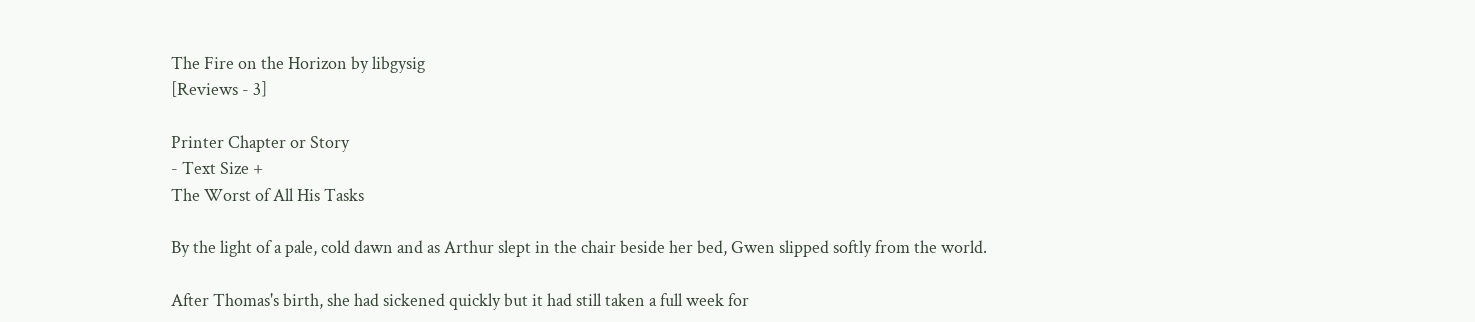The Fire on the Horizon by libgysig
[Reviews - 3]

Printer Chapter or Story
- Text Size +
The Worst of All His Tasks

By the light of a pale, cold dawn and as Arthur slept in the chair beside her bed, Gwen slipped softly from the world.

After Thomas's birth, she had sickened quickly but it had still taken a full week for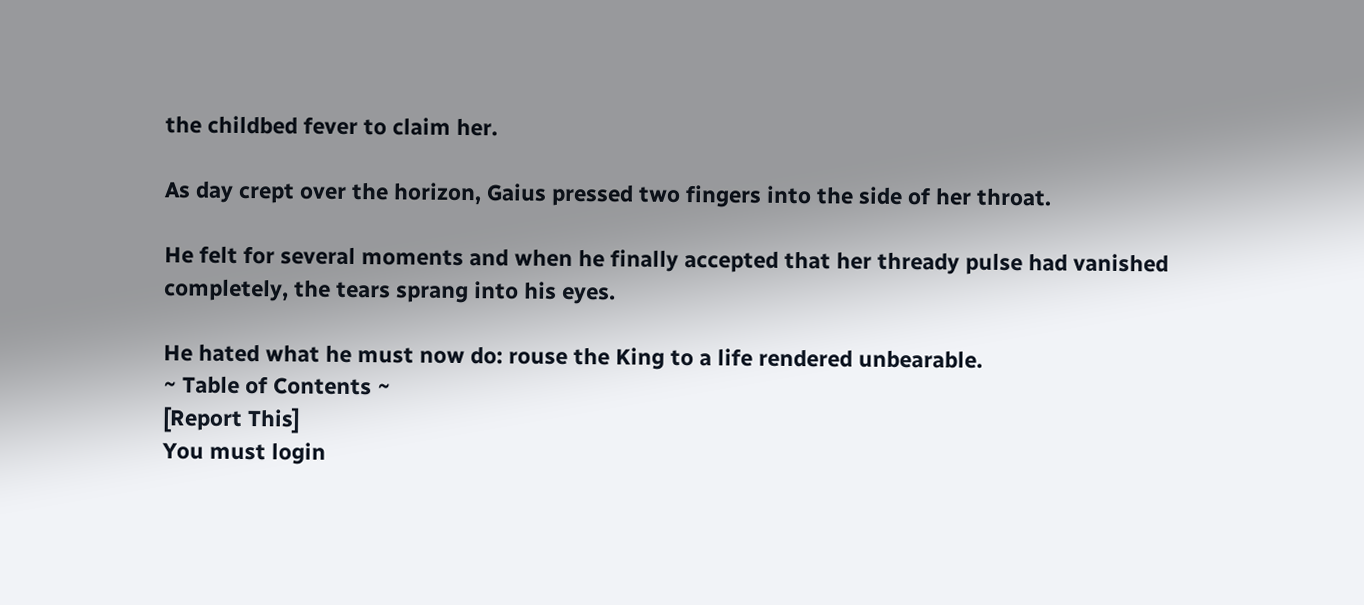the childbed fever to claim her.

As day crept over the horizon, Gaius pressed two fingers into the side of her throat.

He felt for several moments and when he finally accepted that her thready pulse had vanished completely, the tears sprang into his eyes.

He hated what he must now do: rouse the King to a life rendered unbearable.
~ Table of Contents ~
[Report This]
You must login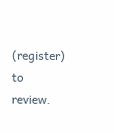(register) to review.